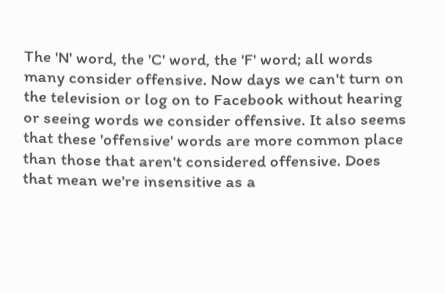The 'N' word, the 'C' word, the 'F' word; all words many consider offensive. Now days we can't turn on the television or log on to Facebook without hearing or seeing words we consider offensive. It also seems that these 'offensive' words are more common place than those that aren't considered offensive. Does that mean we're insensitive as a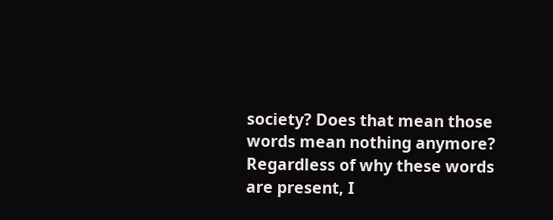society? Does that mean those words mean nothing anymore? Regardless of why these words are present, I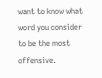want to know what word you consider to be the most offensive.